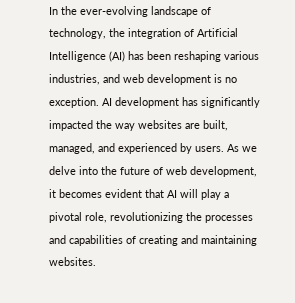In the ever-evolving landscape of technology, the integration of Artificial Intelligence (AI) has been reshaping various industries, and web development is no exception. AI development has significantly impacted the way websites are built, managed, and experienced by users. As we delve into the future of web development, it becomes evident that AI will play a pivotal role, revolutionizing the processes and capabilities of creating and maintaining websites.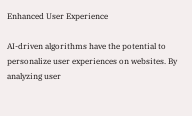Enhanced User Experience

AI-driven algorithms have the potential to personalize user experiences on websites. By analyzing user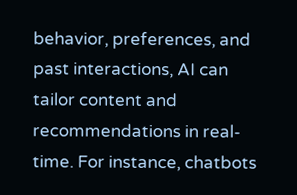behavior, preferences, and past interactions, AI can tailor content and recommendations in real-time. For instance, chatbots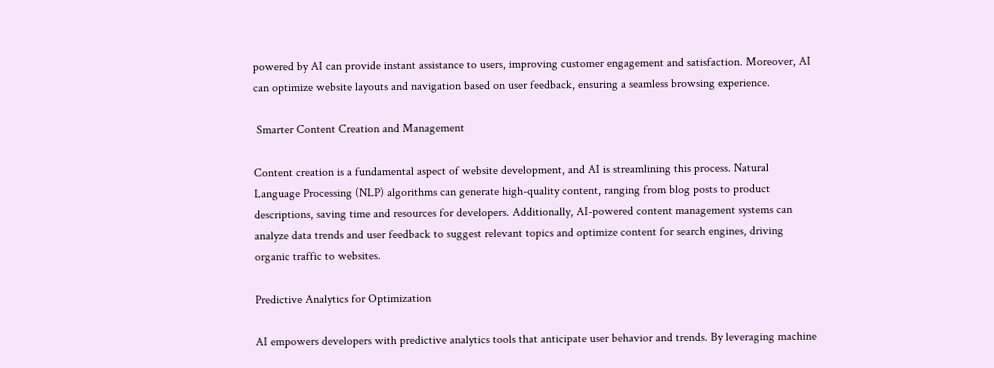powered by AI can provide instant assistance to users, improving customer engagement and satisfaction. Moreover, AI can optimize website layouts and navigation based on user feedback, ensuring a seamless browsing experience.

 Smarter Content Creation and Management

Content creation is a fundamental aspect of website development, and AI is streamlining this process. Natural Language Processing (NLP) algorithms can generate high-quality content, ranging from blog posts to product descriptions, saving time and resources for developers. Additionally, AI-powered content management systems can analyze data trends and user feedback to suggest relevant topics and optimize content for search engines, driving organic traffic to websites.

Predictive Analytics for Optimization

AI empowers developers with predictive analytics tools that anticipate user behavior and trends. By leveraging machine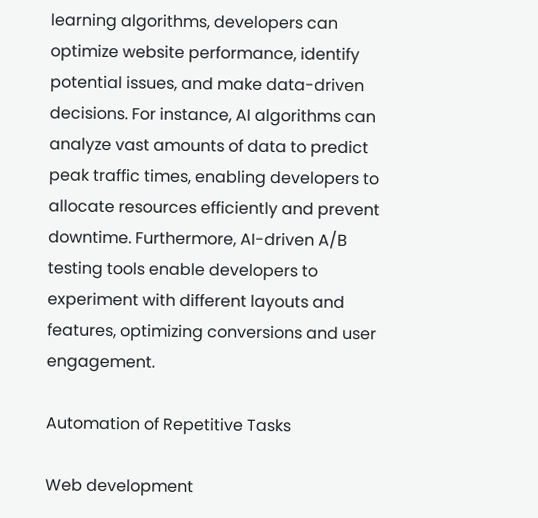learning algorithms, developers can optimize website performance, identify potential issues, and make data-driven decisions. For instance, AI algorithms can analyze vast amounts of data to predict peak traffic times, enabling developers to allocate resources efficiently and prevent downtime. Furthermore, AI-driven A/B testing tools enable developers to experiment with different layouts and features, optimizing conversions and user engagement.

Automation of Repetitive Tasks

Web development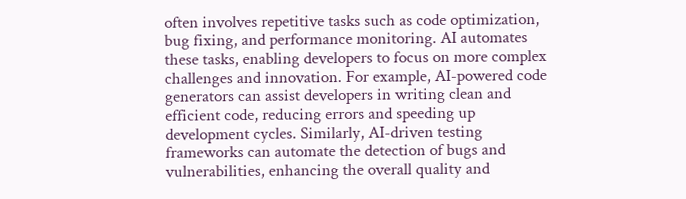often involves repetitive tasks such as code optimization, bug fixing, and performance monitoring. AI automates these tasks, enabling developers to focus on more complex challenges and innovation. For example, AI-powered code generators can assist developers in writing clean and efficient code, reducing errors and speeding up development cycles. Similarly, AI-driven testing frameworks can automate the detection of bugs and vulnerabilities, enhancing the overall quality and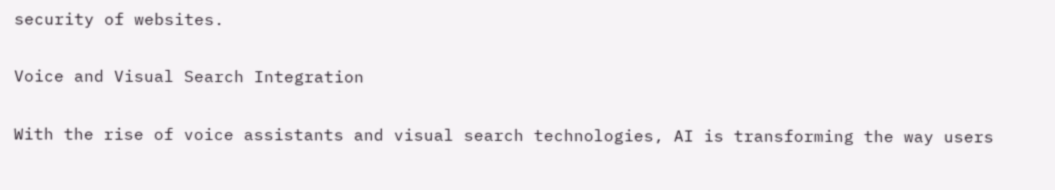security of websites.

Voice and Visual Search Integration

With the rise of voice assistants and visual search technologies, AI is transforming the way users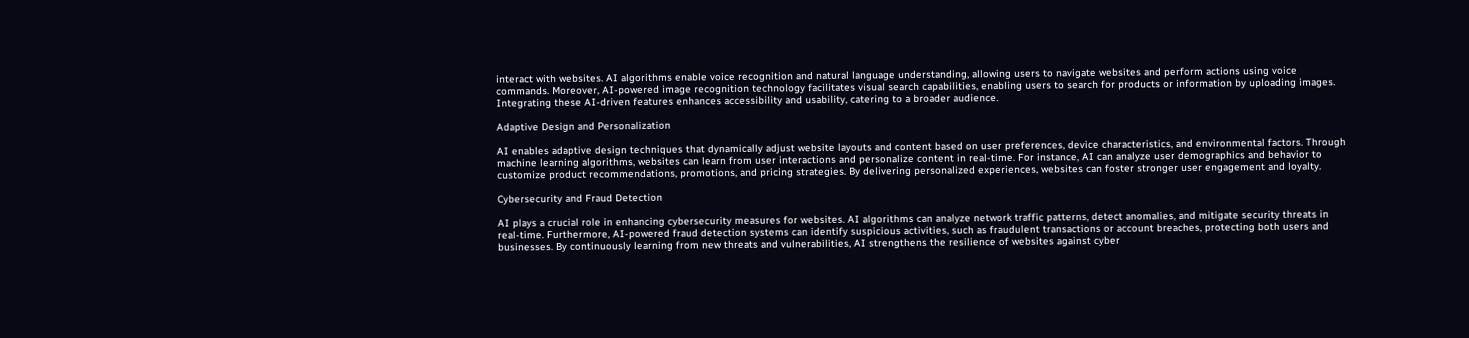interact with websites. AI algorithms enable voice recognition and natural language understanding, allowing users to navigate websites and perform actions using voice commands. Moreover, AI-powered image recognition technology facilitates visual search capabilities, enabling users to search for products or information by uploading images. Integrating these AI-driven features enhances accessibility and usability, catering to a broader audience.

Adaptive Design and Personalization

AI enables adaptive design techniques that dynamically adjust website layouts and content based on user preferences, device characteristics, and environmental factors. Through machine learning algorithms, websites can learn from user interactions and personalize content in real-time. For instance, AI can analyze user demographics and behavior to customize product recommendations, promotions, and pricing strategies. By delivering personalized experiences, websites can foster stronger user engagement and loyalty.

Cybersecurity and Fraud Detection

AI plays a crucial role in enhancing cybersecurity measures for websites. AI algorithms can analyze network traffic patterns, detect anomalies, and mitigate security threats in real-time. Furthermore, AI-powered fraud detection systems can identify suspicious activities, such as fraudulent transactions or account breaches, protecting both users and businesses. By continuously learning from new threats and vulnerabilities, AI strengthens the resilience of websites against cyber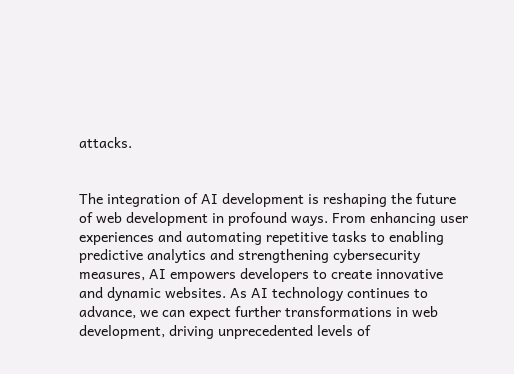attacks.


The integration of AI development is reshaping the future of web development in profound ways. From enhancing user experiences and automating repetitive tasks to enabling predictive analytics and strengthening cybersecurity measures, AI empowers developers to create innovative and dynamic websites. As AI technology continues to advance, we can expect further transformations in web development, driving unprecedented levels of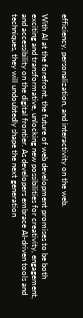efficiency, personalization, and interactivity on the web.

With AI at the forefront, the future of web development promises to be both exciting and transformative, unlocking new possibilities for creativity, engagement, and accessibility on the digital frontier. As developers embrace AI-driven tools and techniques, they will undoubtedly shape the next generation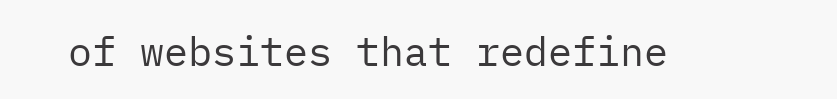of websites that redefine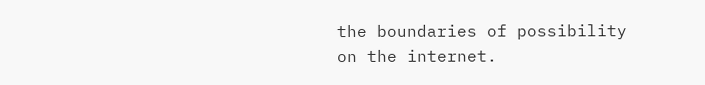the boundaries of possibility on the internet.